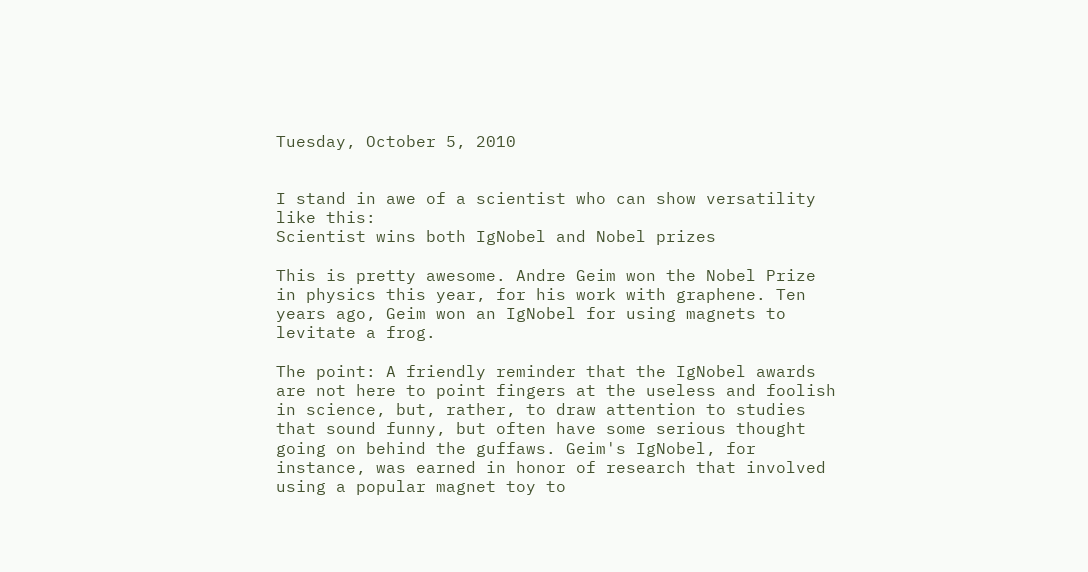Tuesday, October 5, 2010


I stand in awe of a scientist who can show versatility like this:
Scientist wins both IgNobel and Nobel prizes

This is pretty awesome. Andre Geim won the Nobel Prize in physics this year, for his work with graphene. Ten years ago, Geim won an IgNobel for using magnets to levitate a frog.

The point: A friendly reminder that the IgNobel awards are not here to point fingers at the useless and foolish in science, but, rather, to draw attention to studies that sound funny, but often have some serious thought going on behind the guffaws. Geim's IgNobel, for instance, was earned in honor of research that involved using a popular magnet toy to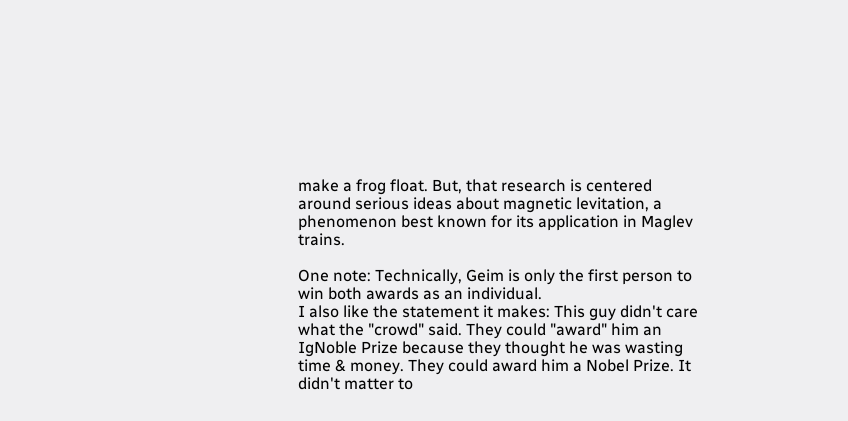make a frog float. But, that research is centered around serious ideas about magnetic levitation, a phenomenon best known for its application in Maglev trains.

One note: Technically, Geim is only the first person to win both awards as an individual.
I also like the statement it makes: This guy didn't care what the "crowd" said. They could "award" him an IgNoble Prize because they thought he was wasting time & money. They could award him a Nobel Prize. It didn't matter to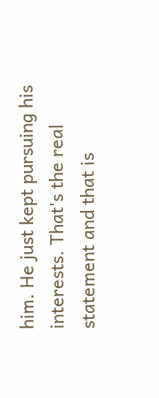him. He just kept pursuing his interests. That's the real statement and that is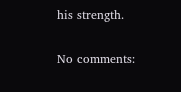his strength.

No comments: